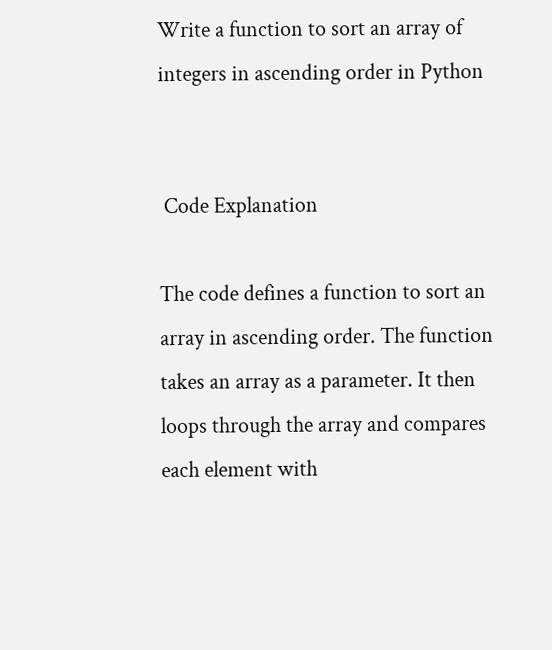Write a function to sort an array of integers in ascending order in Python


 Code Explanation

The code defines a function to sort an array in ascending order. The function takes an array as a parameter. It then loops through the array and compares each element with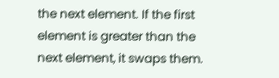the next element. If the first element is greater than the next element, it swaps them.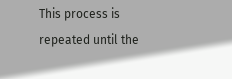This process is repeated until the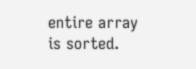entire array is sorted.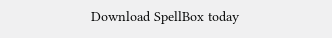Download SpellBox today